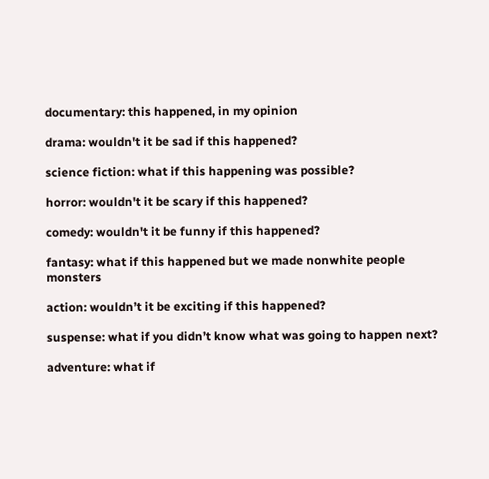documentary: this happened, in my opinion

drama: wouldn't it be sad if this happened?

science fiction: what if this happening was possible?

horror: wouldn't it be scary if this happened?

comedy: wouldn't it be funny if this happened?

fantasy: what if this happened but we made nonwhite people monsters

action: wouldn’t it be exciting if this happened?

suspense: what if you didn’t know what was going to happen next?

adventure: what if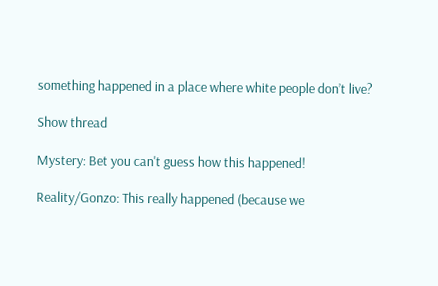something happened in a place where white people don’t live?

Show thread

Mystery: Bet you can't guess how this happened!

Reality/Gonzo: This really happened (because we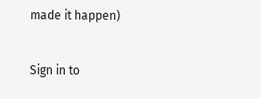made it happen)


Sign in to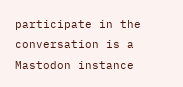participate in the conversation is a Mastodon instance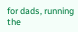for dads, running the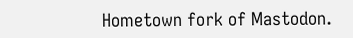Hometown fork of Mastodon.